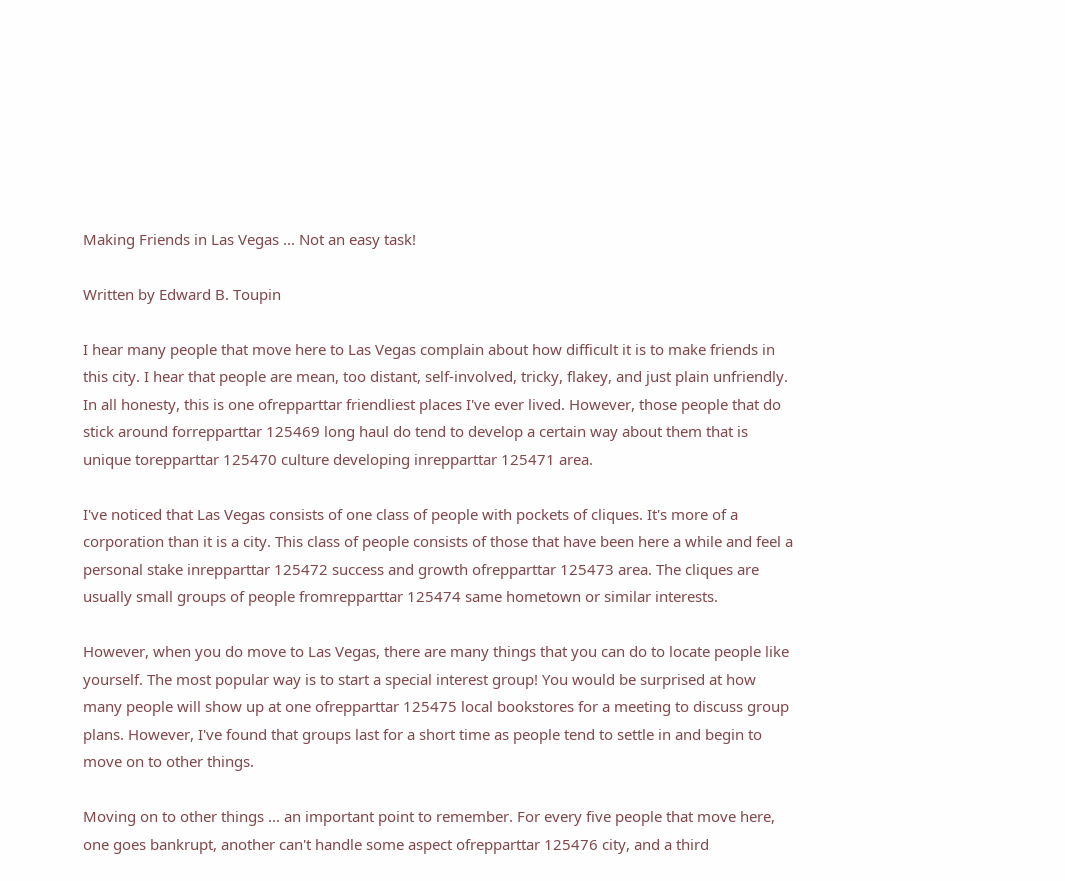Making Friends in Las Vegas ... Not an easy task!

Written by Edward B. Toupin

I hear many people that move here to Las Vegas complain about how difficult it is to make friends in this city. I hear that people are mean, too distant, self-involved, tricky, flakey, and just plain unfriendly. In all honesty, this is one ofrepparttar friendliest places I've ever lived. However, those people that do stick around forrepparttar 125469 long haul do tend to develop a certain way about them that is unique torepparttar 125470 culture developing inrepparttar 125471 area.

I've noticed that Las Vegas consists of one class of people with pockets of cliques. It's more of a corporation than it is a city. This class of people consists of those that have been here a while and feel a personal stake inrepparttar 125472 success and growth ofrepparttar 125473 area. The cliques are usually small groups of people fromrepparttar 125474 same hometown or similar interests.

However, when you do move to Las Vegas, there are many things that you can do to locate people like yourself. The most popular way is to start a special interest group! You would be surprised at how many people will show up at one ofrepparttar 125475 local bookstores for a meeting to discuss group plans. However, I've found that groups last for a short time as people tend to settle in and begin to move on to other things.

Moving on to other things ... an important point to remember. For every five people that move here, one goes bankrupt, another can't handle some aspect ofrepparttar 125476 city, and a third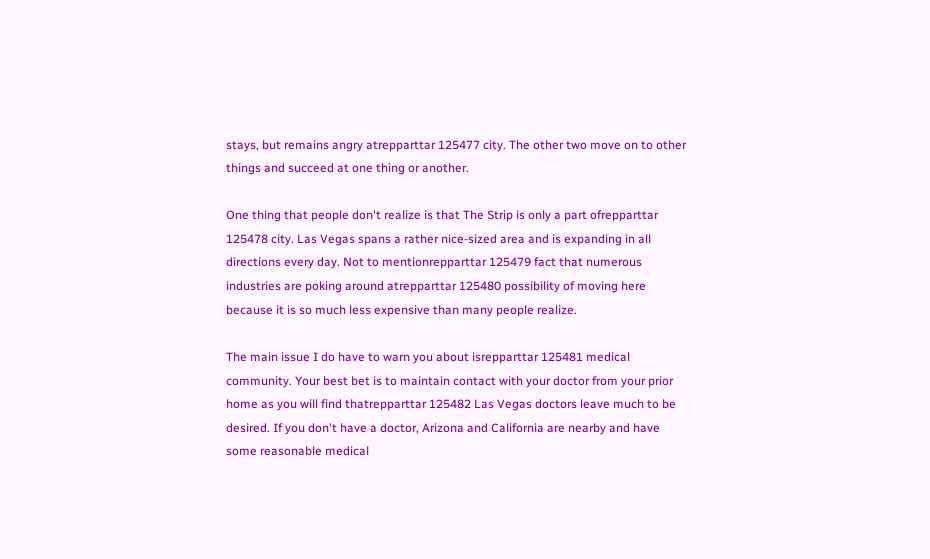stays, but remains angry atrepparttar 125477 city. The other two move on to other things and succeed at one thing or another.

One thing that people don't realize is that The Strip is only a part ofrepparttar 125478 city. Las Vegas spans a rather nice-sized area and is expanding in all directions every day. Not to mentionrepparttar 125479 fact that numerous industries are poking around atrepparttar 125480 possibility of moving here because it is so much less expensive than many people realize.

The main issue I do have to warn you about isrepparttar 125481 medical community. Your best bet is to maintain contact with your doctor from your prior home as you will find thatrepparttar 125482 Las Vegas doctors leave much to be desired. If you don't have a doctor, Arizona and California are nearby and have some reasonable medical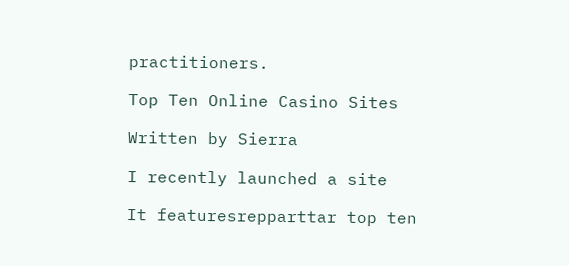practitioners.

Top Ten Online Casino Sites

Written by Sierra

I recently launched a site

It featuresrepparttar top ten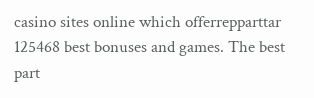casino sites online which offerrepparttar 125468 best bonuses and games. The best part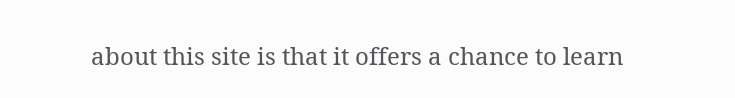about this site is that it offers a chance to learn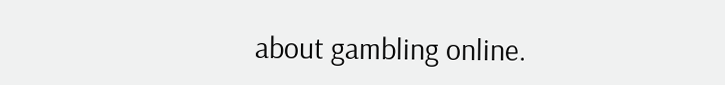about gambling online.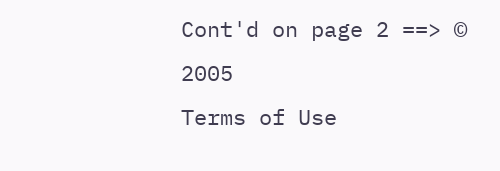Cont'd on page 2 ==> © 2005
Terms of Use